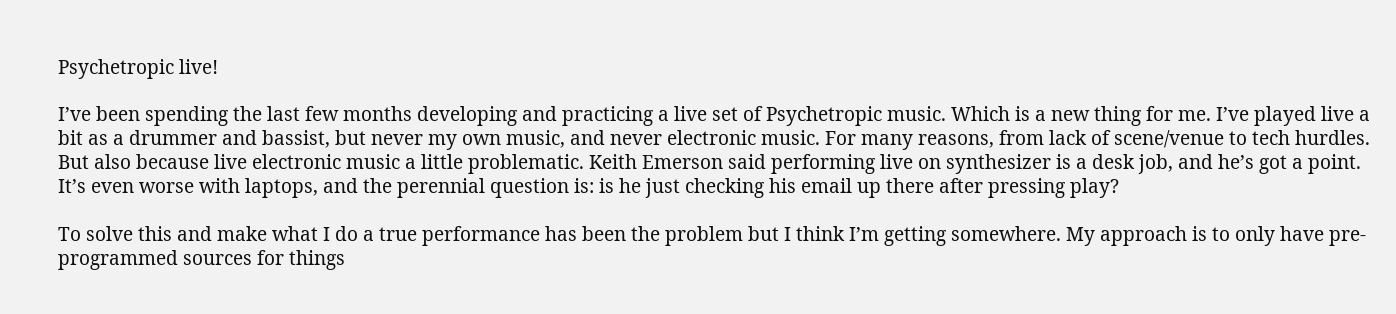Psychetropic live!

I’ve been spending the last few months developing and practicing a live set of Psychetropic music. Which is a new thing for me. I’ve played live a bit as a drummer and bassist, but never my own music, and never electronic music. For many reasons, from lack of scene/venue to tech hurdles. But also because live electronic music a little problematic. Keith Emerson said performing live on synthesizer is a desk job, and he’s got a point. It’s even worse with laptops, and the perennial question is: is he just checking his email up there after pressing play?

To solve this and make what I do a true performance has been the problem but I think I’m getting somewhere. My approach is to only have pre-programmed sources for things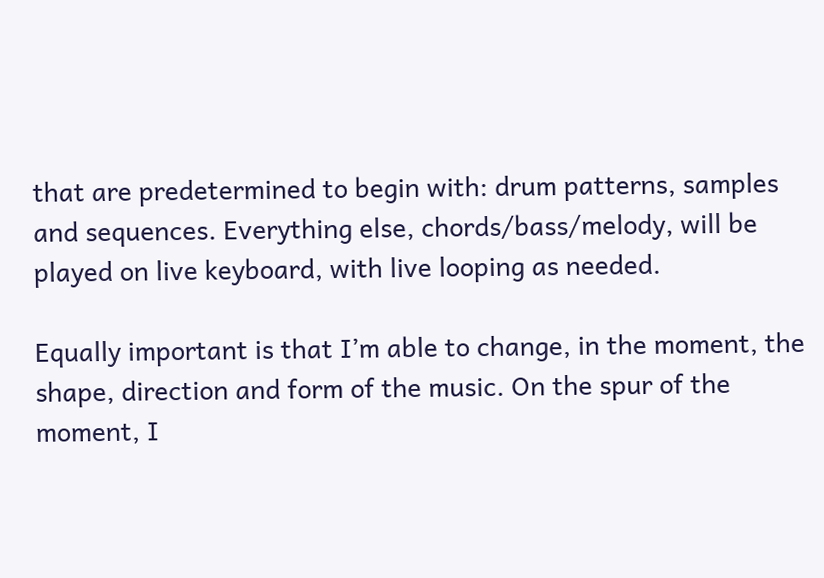that are predetermined to begin with: drum patterns, samples and sequences. Everything else, chords/bass/melody, will be played on live keyboard, with live looping as needed.

Equally important is that I’m able to change, in the moment, the shape, direction and form of the music. On the spur of the moment, I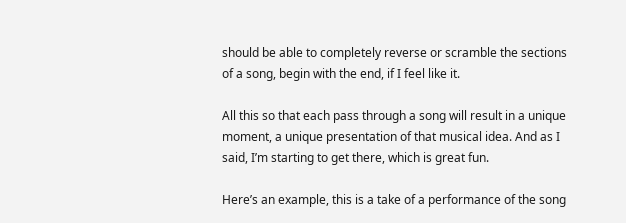should be able to completely reverse or scramble the sections of a song, begin with the end, if I feel like it.

All this so that each pass through a song will result in a unique moment, a unique presentation of that musical idea. And as I said, I’m starting to get there, which is great fun.

Here’s an example, this is a take of a performance of the song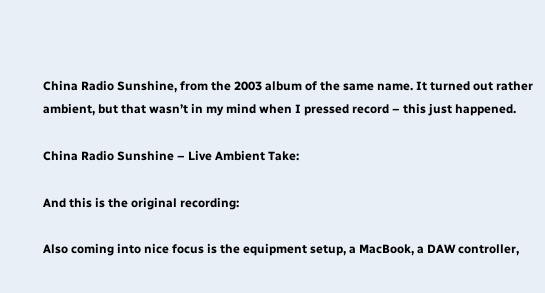China Radio Sunshine, from the 2003 album of the same name. It turned out rather ambient, but that wasn’t in my mind when I pressed record – this just happened.

China Radio Sunshine – Live Ambient Take:

And this is the original recording:

Also coming into nice focus is the equipment setup, a MacBook, a DAW controller,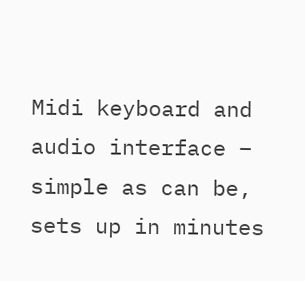Midi keyboard and audio interface – simple as can be, sets up in minutes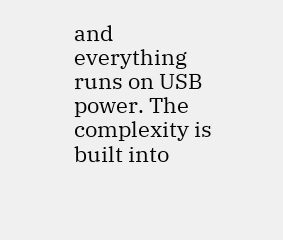and everything runs on USB power. The complexity is built into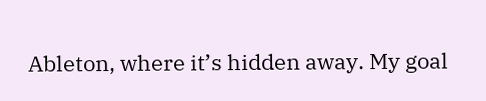Ableton, where it’s hidden away. My goal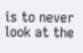is to never look at the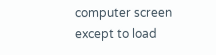computer screen except to load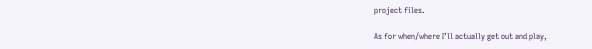project files.

As for when/where I’ll actually get out and play,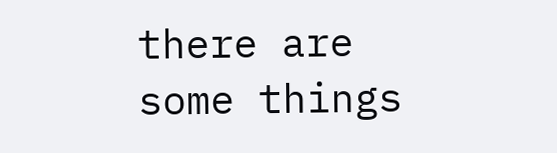there are some things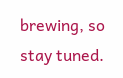brewing, so stay tuned.